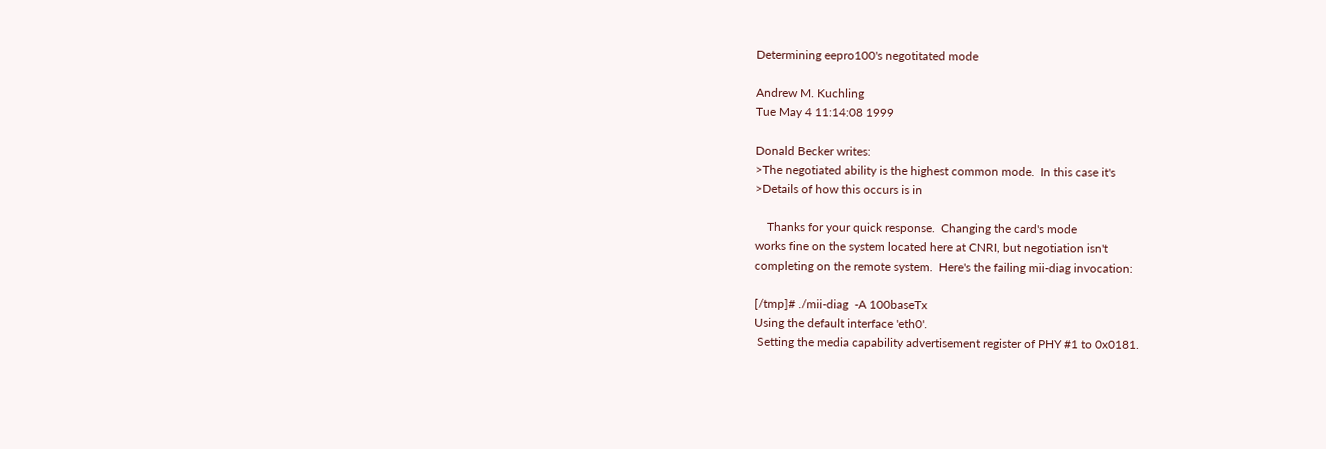Determining eepro100's negotitated mode

Andrew M. Kuchling
Tue May 4 11:14:08 1999

Donald Becker writes:
>The negotiated ability is the highest common mode.  In this case it's
>Details of how this occurs is in

    Thanks for your quick response.  Changing the card's mode
works fine on the system located here at CNRI, but negotiation isn't
completing on the remote system.  Here's the failing mii-diag invocation:

[/tmp]# ./mii-diag  -A 100baseTx
Using the default interface 'eth0'.
 Setting the media capability advertisement register of PHY #1 to 0x0181.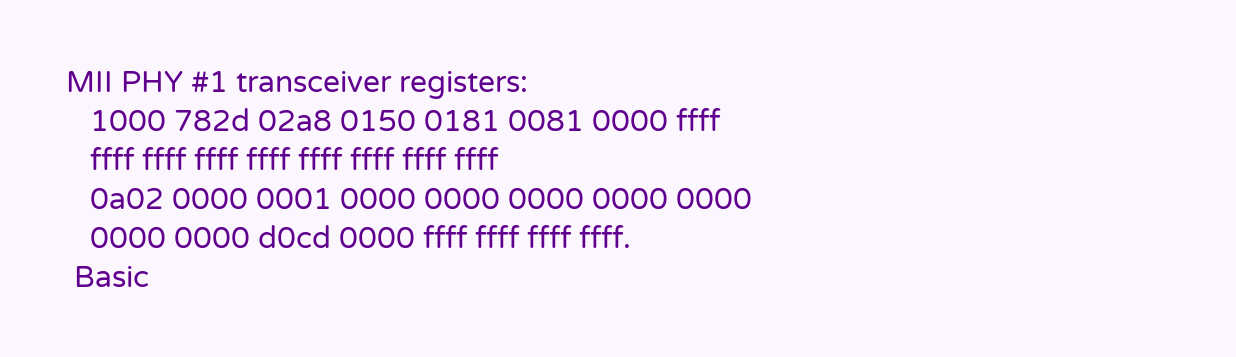MII PHY #1 transceiver registers:
   1000 782d 02a8 0150 0181 0081 0000 ffff
   ffff ffff ffff ffff ffff ffff ffff ffff
   0a02 0000 0001 0000 0000 0000 0000 0000
   0000 0000 d0cd 0000 ffff ffff ffff ffff.
 Basic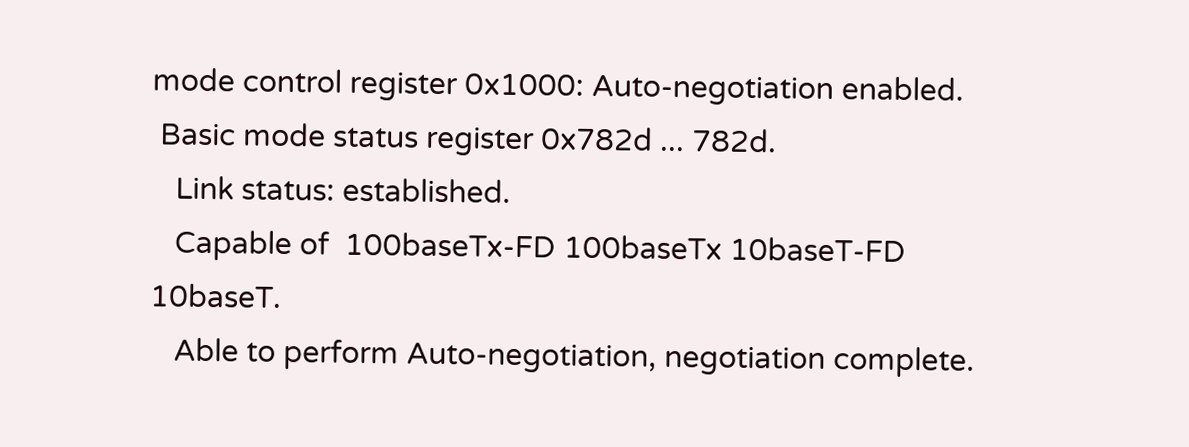mode control register 0x1000: Auto-negotiation enabled.
 Basic mode status register 0x782d ... 782d.
   Link status: established.
   Capable of  100baseTx-FD 100baseTx 10baseT-FD 10baseT.
   Able to perform Auto-negotiation, negotiation complete.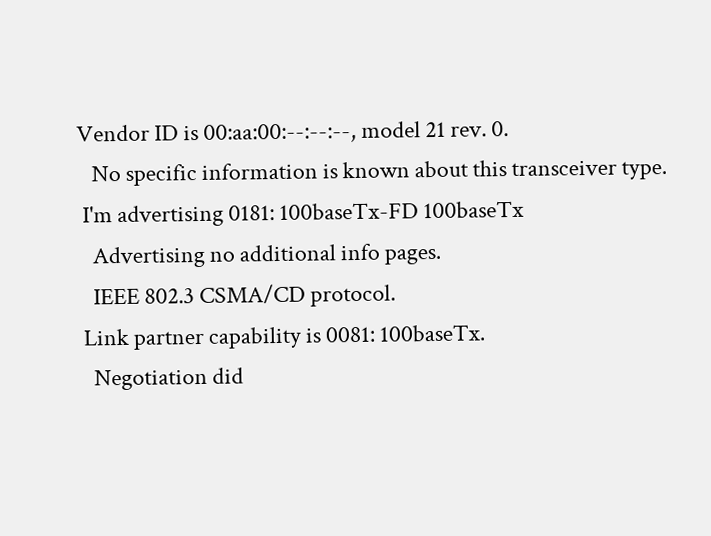Vendor ID is 00:aa:00:--:--:--, model 21 rev. 0.
   No specific information is known about this transceiver type.
 I'm advertising 0181: 100baseTx-FD 100baseTx
   Advertising no additional info pages.
   IEEE 802.3 CSMA/CD protocol.
 Link partner capability is 0081: 100baseTx.
   Negotiation did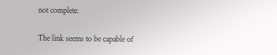not complete.

The link seems to be capable of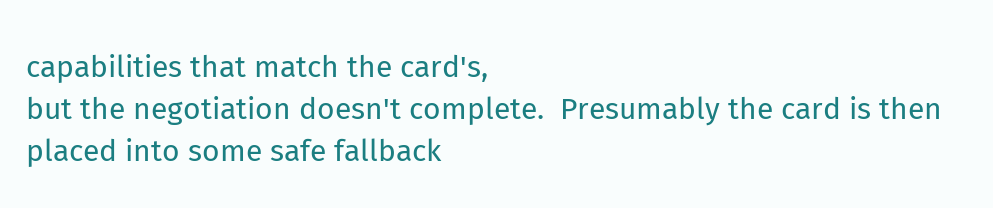capabilities that match the card's,
but the negotiation doesn't complete.  Presumably the card is then
placed into some safe fallback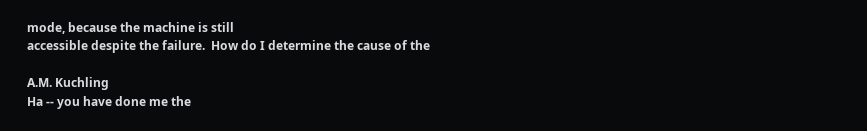mode, because the machine is still
accessible despite the failure.  How do I determine the cause of the

A.M. Kuchling
Ha -- you have done me the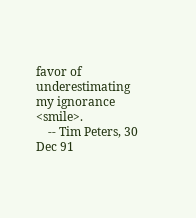favor of underestimating my ignorance <smile>.
    -- Tim Peters, 30 Dec 91